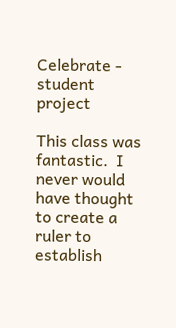Celebrate - student project

This class was fantastic.  I never would have thought to create a ruler to establish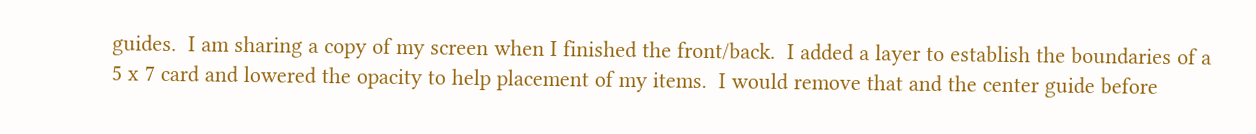guides.  I am sharing a copy of my screen when I finished the front/back.  I added a layer to establish the boundaries of a 5 x 7 card and lowered the opacity to help placement of my items.  I would remove that and the center guide before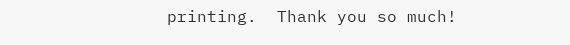printing.  Thank you so much!